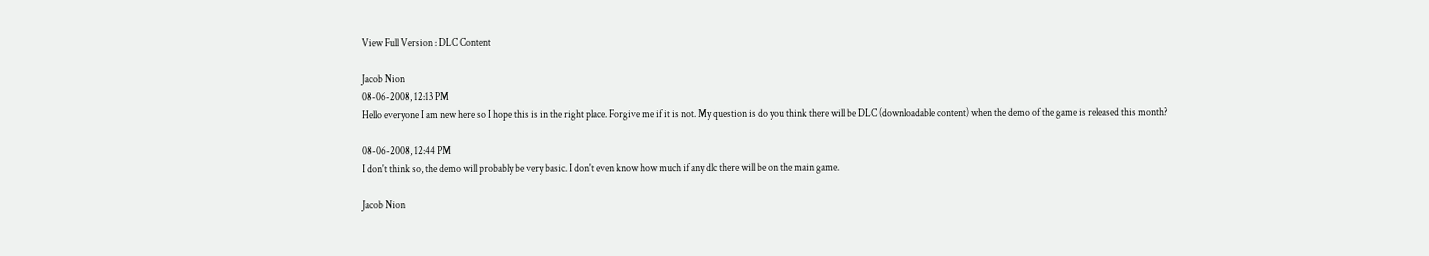View Full Version : DLC Content

Jacob Nion
08-06-2008, 12:13 PM
Hello everyone I am new here so I hope this is in the right place. Forgive me if it is not. My question is do you think there will be DLC (downloadable content) when the demo of the game is released this month?

08-06-2008, 12:44 PM
I don't think so, the demo will probably be very basic. I don't even know how much if any dlc there will be on the main game.

Jacob Nion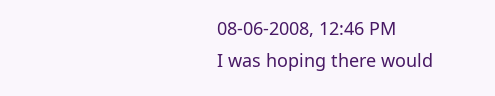08-06-2008, 12:46 PM
I was hoping there would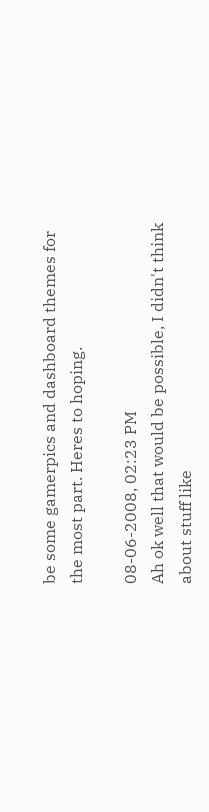be some gamerpics and dashboard themes for the most part. Heres to hoping.

08-06-2008, 02:23 PM
Ah ok well that would be possible, I didn't think about stuff like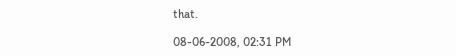that.

08-06-2008, 02:31 PM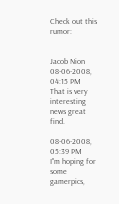Check out this rumor:


Jacob Nion
08-06-2008, 04:15 PM
That is very interesting news great find.

08-06-2008, 05:39 PM
I"m hoping for some gamerpics,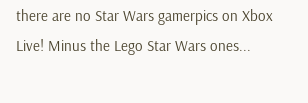there are no Star Wars gamerpics on Xbox Live! Minus the Lego Star Wars ones...